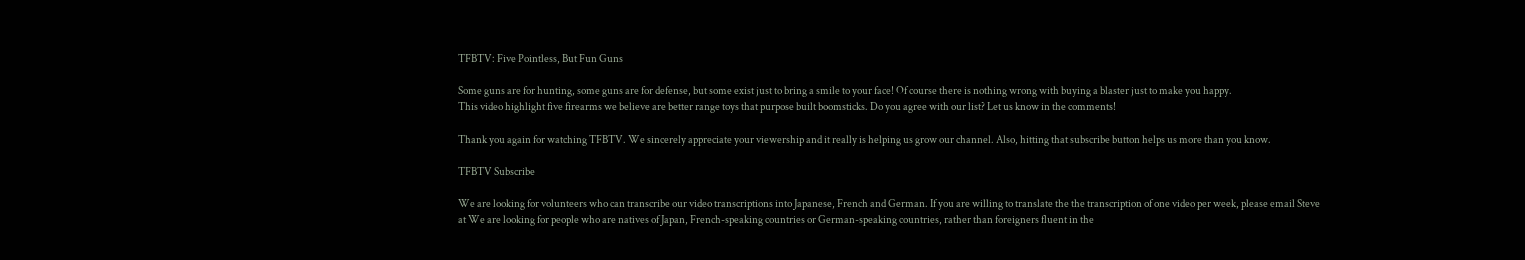TFBTV: Five Pointless, But Fun Guns

Some guns are for hunting, some guns are for defense, but some exist just to bring a smile to your face! Of course there is nothing wrong with buying a blaster just to make you happy.
This video highlight five firearms we believe are better range toys that purpose built boomsticks. Do you agree with our list? Let us know in the comments!

Thank you again for watching TFBTV. We sincerely appreciate your viewership and it really is helping us grow our channel. Also, hitting that subscribe button helps us more than you know.

TFBTV Subscribe

We are looking for volunteers who can transcribe our video transcriptions into Japanese, French and German. If you are willing to translate the the transcription of one video per week, please email Steve at We are looking for people who are natives of Japan, French-speaking countries or German-speaking countries, rather than foreigners fluent in the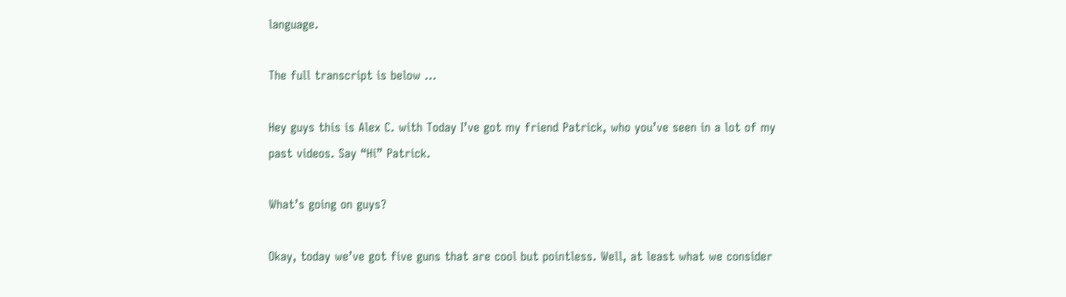language.

The full transcript is below …

Hey guys this is Alex C. with Today I’ve got my friend Patrick, who you’ve seen in a lot of my past videos. Say “Hi” Patrick.

What’s going on guys?

Okay, today we’ve got five guns that are cool but pointless. Well, at least what we consider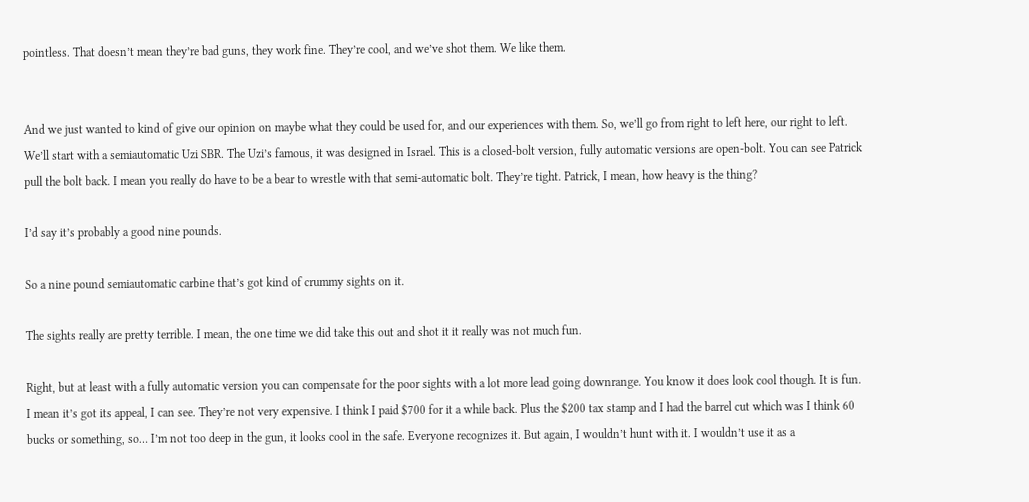pointless. That doesn’t mean they’re bad guns, they work fine. They’re cool, and we’ve shot them. We like them.


And we just wanted to kind of give our opinion on maybe what they could be used for, and our experiences with them. So, we’ll go from right to left here, our right to left. We’ll start with a semiautomatic Uzi SBR. The Uzi’s famous, it was designed in Israel. This is a closed-bolt version, fully automatic versions are open-bolt. You can see Patrick pull the bolt back. I mean you really do have to be a bear to wrestle with that semi-automatic bolt. They’re tight. Patrick, I mean, how heavy is the thing?

I’d say it’s probably a good nine pounds.

So a nine pound semiautomatic carbine that’s got kind of crummy sights on it.

The sights really are pretty terrible. I mean, the one time we did take this out and shot it it really was not much fun.

Right, but at least with a fully automatic version you can compensate for the poor sights with a lot more lead going downrange. You know it does look cool though. It is fun. I mean it’s got its appeal, I can see. They’re not very expensive. I think I paid $700 for it a while back. Plus the $200 tax stamp and I had the barrel cut which was I think 60 bucks or something, so… I’m not too deep in the gun, it looks cool in the safe. Everyone recognizes it. But again, I wouldn’t hunt with it. I wouldn’t use it as a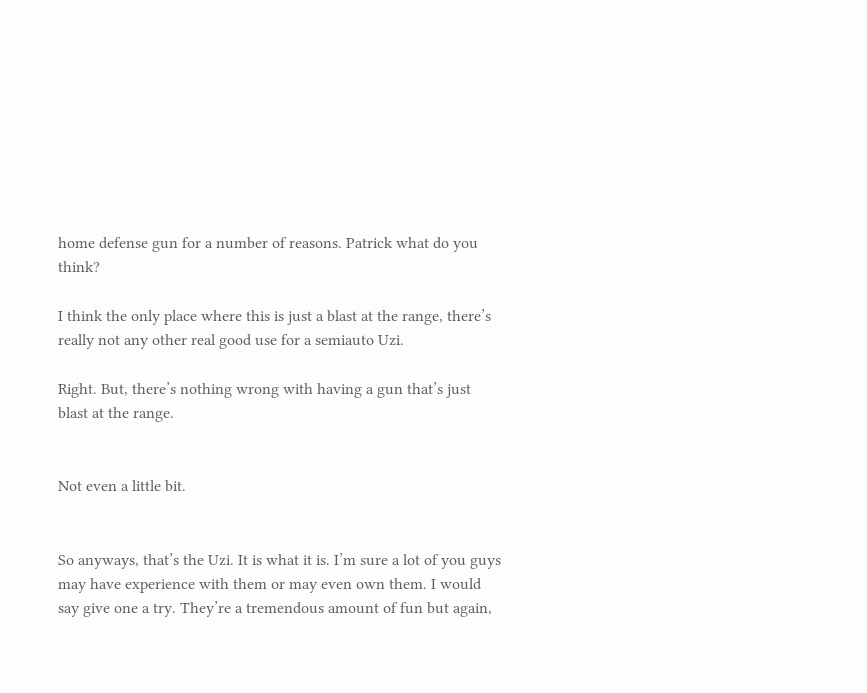home defense gun for a number of reasons. Patrick what do you think?

I think the only place where this is just a blast at the range, there’s really not any other real good use for a semiauto Uzi.

Right. But, there’s nothing wrong with having a gun that’s just blast at the range.


Not even a little bit.


So anyways, that’s the Uzi. It is what it is. I’m sure a lot of you guys may have experience with them or may even own them. I would say give one a try. They’re a tremendous amount of fun but again,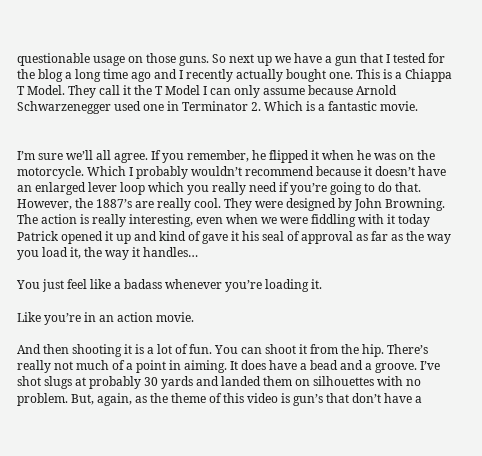questionable usage on those guns. So next up we have a gun that I tested for the blog a long time ago and I recently actually bought one. This is a Chiappa T Model. They call it the T Model I can only assume because Arnold Schwarzenegger used one in Terminator 2. Which is a fantastic movie.


I’m sure we’ll all agree. If you remember, he flipped it when he was on the motorcycle. Which I probably wouldn’t recommend because it doesn’t have an enlarged lever loop which you really need if you’re going to do that. However, the 1887’s are really cool. They were designed by John Browning. The action is really interesting, even when we were fiddling with it today Patrick opened it up and kind of gave it his seal of approval as far as the way you load it, the way it handles…

You just feel like a badass whenever you’re loading it.

Like you’re in an action movie.

And then shooting it is a lot of fun. You can shoot it from the hip. There’s really not much of a point in aiming. It does have a bead and a groove. I’ve shot slugs at probably 30 yards and landed them on silhouettes with no problem. But, again, as the theme of this video is gun’s that don’t have a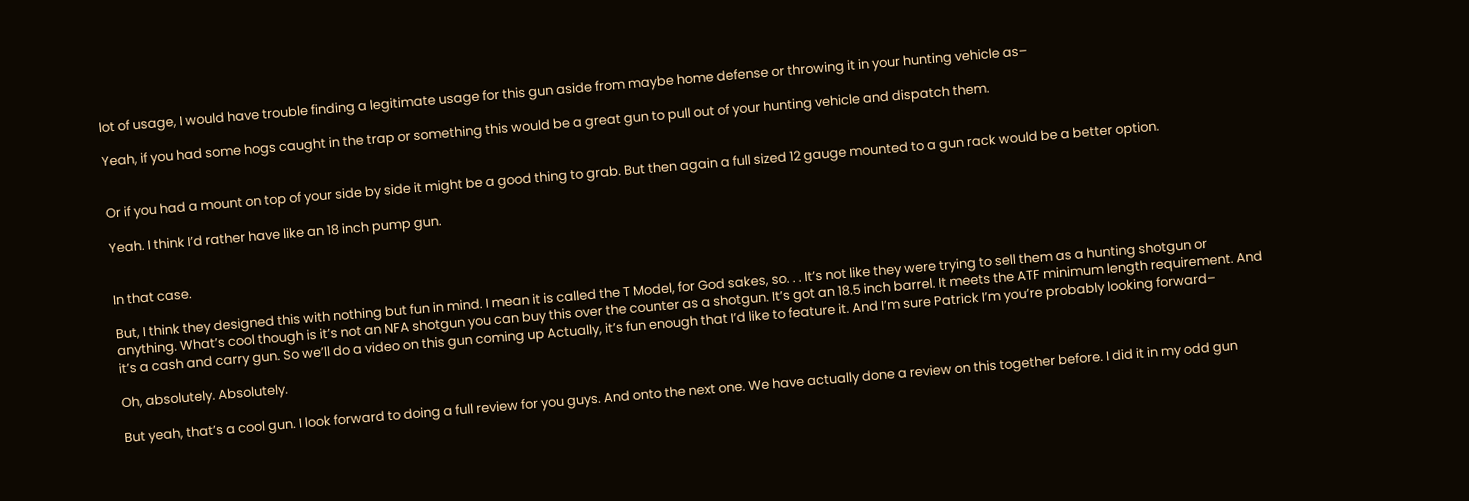lot of usage, I would have trouble finding a legitimate usage for this gun aside from maybe home defense or throwing it in your hunting vehicle as–

Yeah, if you had some hogs caught in the trap or something this would be a great gun to pull out of your hunting vehicle and dispatch them.


Or if you had a mount on top of your side by side it might be a good thing to grab. But then again a full sized 12 gauge mounted to a gun rack would be a better option.

Yeah. I think I’d rather have like an 18 inch pump gun.


In that case.

But, I think they designed this with nothing but fun in mind. I mean it is called the T Model, for God sakes, so. . . It’s not like they were trying to sell them as a hunting shotgun or anything. What’s cool though is it’s not an NFA shotgun you can buy this over the counter as a shotgun. It’s got an 18.5 inch barrel. It meets the ATF minimum length requirement. And it’s a cash and carry gun. So we’ll do a video on this gun coming up Actually, it’s fun enough that I’d like to feature it. And I’m sure Patrick I’m you’re probably looking forward–

Oh, absolutely. Absolutely.

But yeah, that’s a cool gun. I look forward to doing a full review for you guys. And onto the next one. We have actually done a review on this together before. I did it in my odd gun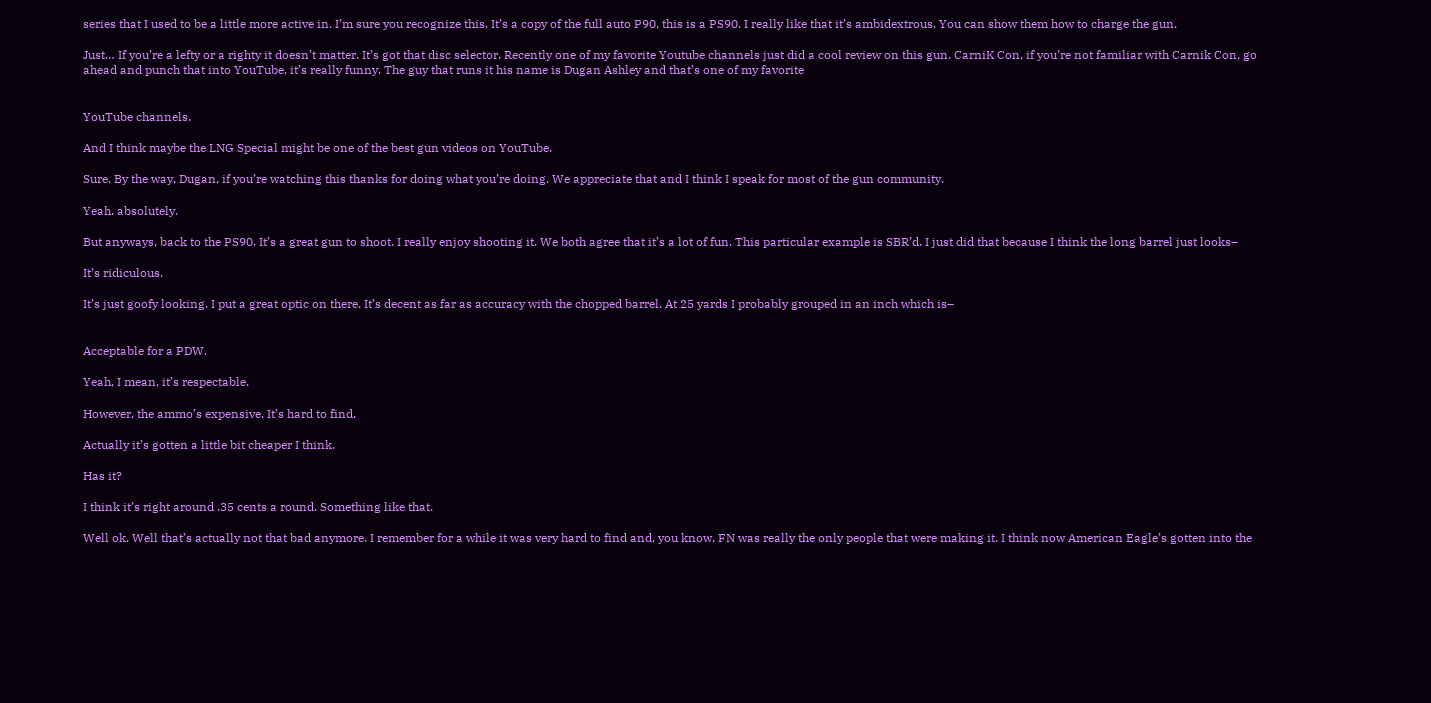series that I used to be a little more active in. I’m sure you recognize this. It’s a copy of the full auto P90, this is a PS90. I really like that it’s ambidextrous. You can show them how to charge the gun.

Just… If you’re a lefty or a righty it doesn’t matter. It’s got that disc selector. Recently one of my favorite Youtube channels just did a cool review on this gun. CarniK Con, if you’re not familiar with Carnik Con, go ahead and punch that into YouTube, it’s really funny. The guy that runs it his name is Dugan Ashley and that’s one of my favorite


YouTube channels.

And I think maybe the LNG Special might be one of the best gun videos on YouTube.

Sure. By the way, Dugan, if you’re watching this thanks for doing what you’re doing. We appreciate that and I think I speak for most of the gun community.

Yeah. absolutely.

But anyways, back to the PS90. It’s a great gun to shoot. I really enjoy shooting it. We both agree that it’s a lot of fun. This particular example is SBR’d. I just did that because I think the long barrel just looks–

It’s ridiculous.

It’s just goofy looking. I put a great optic on there. It’s decent as far as accuracy with the chopped barrel. At 25 yards I probably grouped in an inch which is–


Acceptable for a PDW.

Yeah, I mean, it’s respectable.

However, the ammo’s expensive. It’s hard to find.

Actually it’s gotten a little bit cheaper I think.

Has it?

I think it’s right around .35 cents a round. Something like that.

Well ok. Well that’s actually not that bad anymore. I remember for a while it was very hard to find and, you know, FN was really the only people that were making it. I think now American Eagle’s gotten into the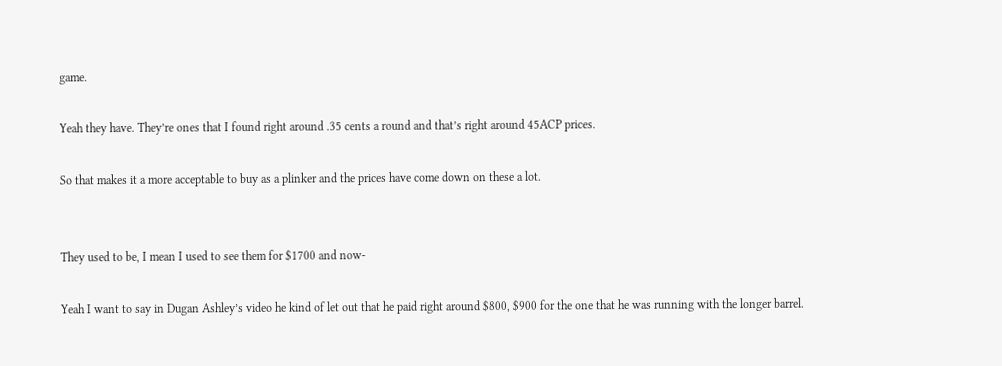game.

Yeah they have. They’re ones that I found right around .35 cents a round and that’s right around 45ACP prices.

So that makes it a more acceptable to buy as a plinker and the prices have come down on these a lot.


They used to be, I mean I used to see them for $1700 and now-

Yeah I want to say in Dugan Ashley’s video he kind of let out that he paid right around $800, $900 for the one that he was running with the longer barrel.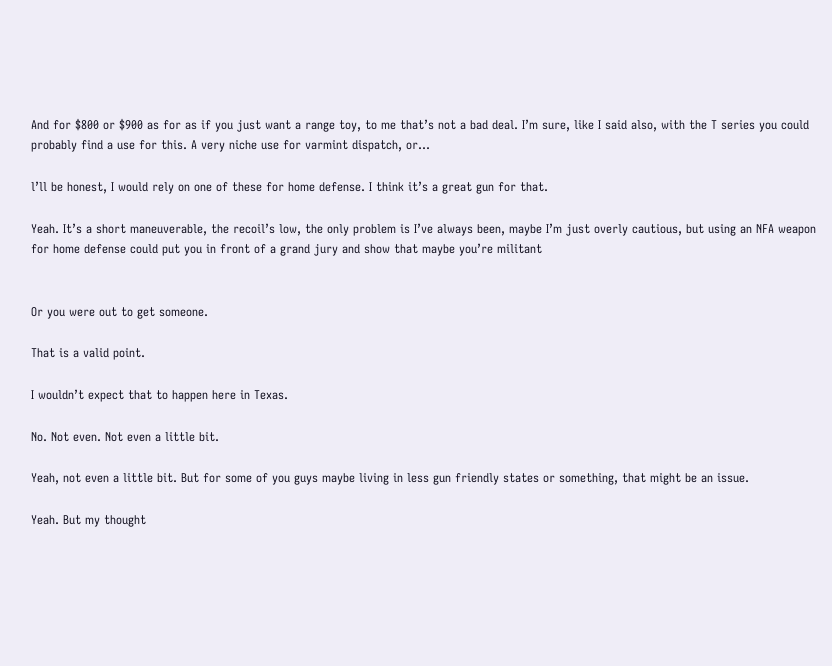And for $800 or $900 as for as if you just want a range toy, to me that’s not a bad deal. I’m sure, like I said also, with the T series you could probably find a use for this. A very niche use for varmint dispatch, or…

l’ll be honest, I would rely on one of these for home defense. I think it’s a great gun for that.

Yeah. It’s a short maneuverable, the recoil’s low, the only problem is I’ve always been, maybe I’m just overly cautious, but using an NFA weapon for home defense could put you in front of a grand jury and show that maybe you’re militant


Or you were out to get someone.

That is a valid point.

I wouldn’t expect that to happen here in Texas.

No. Not even. Not even a little bit.

Yeah, not even a little bit. But for some of you guys maybe living in less gun friendly states or something, that might be an issue.

Yeah. But my thought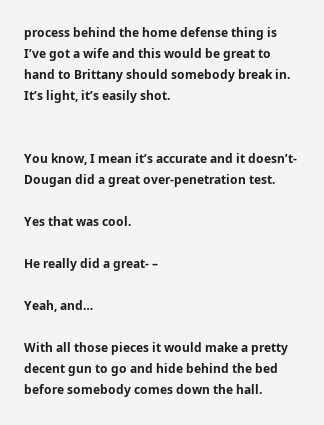process behind the home defense thing is I’ve got a wife and this would be great to hand to Brittany should somebody break in. It’s light, it’s easily shot.


You know, I mean it’s accurate and it doesn’t- Dougan did a great over-penetration test.

Yes that was cool.

He really did a great- –

Yeah, and…

With all those pieces it would make a pretty decent gun to go and hide behind the bed before somebody comes down the hall.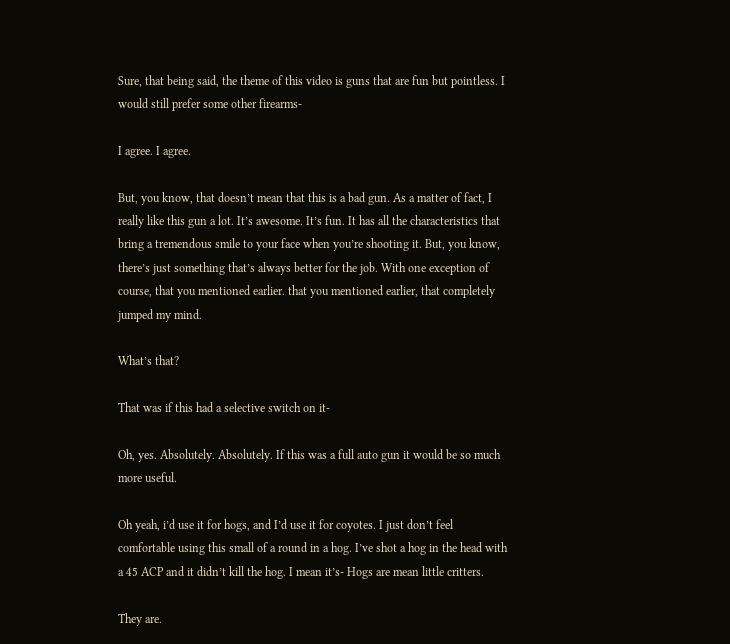Sure, that being said, the theme of this video is guns that are fun but pointless. I would still prefer some other firearms-

I agree. I agree.

But, you know, that doesn’t mean that this is a bad gun. As a matter of fact, I really like this gun a lot. It’s awesome. It’s fun. It has all the characteristics that bring a tremendous smile to your face when you’re shooting it. But, you know, there’s just something that’s always better for the job. With one exception of course, that you mentioned earlier. that you mentioned earlier, that completely jumped my mind.

What’s that?

That was if this had a selective switch on it-

Oh, yes. Absolutely. Absolutely. If this was a full auto gun it would be so much more useful.

Oh yeah, i’d use it for hogs, and I’d use it for coyotes. I just don’t feel comfortable using this small of a round in a hog. I’ve shot a hog in the head with a 45 ACP and it didn’t kill the hog. I mean it’s- Hogs are mean little critters.

They are.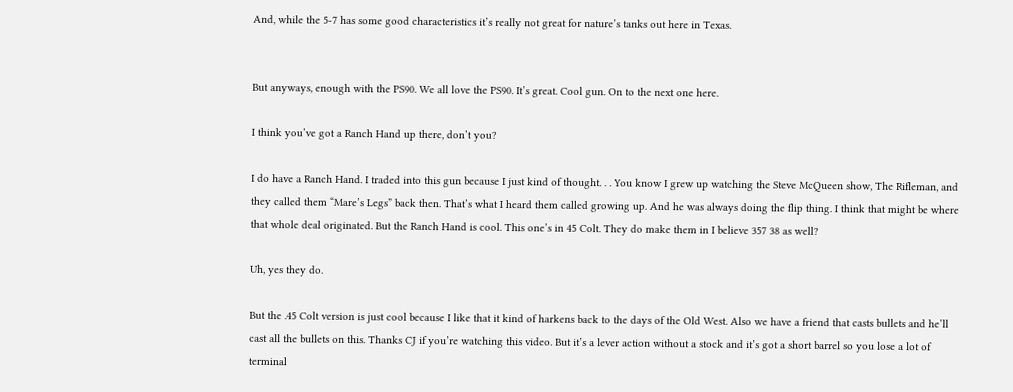And, while the 5-7 has some good characteristics it’s really not great for nature’s tanks out here in Texas.


But anyways, enough with the PS90. We all love the PS90. It’s great. Cool gun. On to the next one here.

I think you’ve got a Ranch Hand up there, don’t you?

I do have a Ranch Hand. I traded into this gun because I just kind of thought. . . You know I grew up watching the Steve McQueen show, The Rifleman, and they called them “Mare’s Legs” back then. That’s what I heard them called growing up. And he was always doing the flip thing. I think that might be where that whole deal originated. But the Ranch Hand is cool. This one’s in 45 Colt. They do make them in I believe 357 38 as well?

Uh, yes they do.

But the .45 Colt version is just cool because I like that it kind of harkens back to the days of the Old West. Also we have a friend that casts bullets and he’ll cast all the bullets on this. Thanks CJ if you’re watching this video. But it’s a lever action without a stock and it’s got a short barrel so you lose a lot of terminal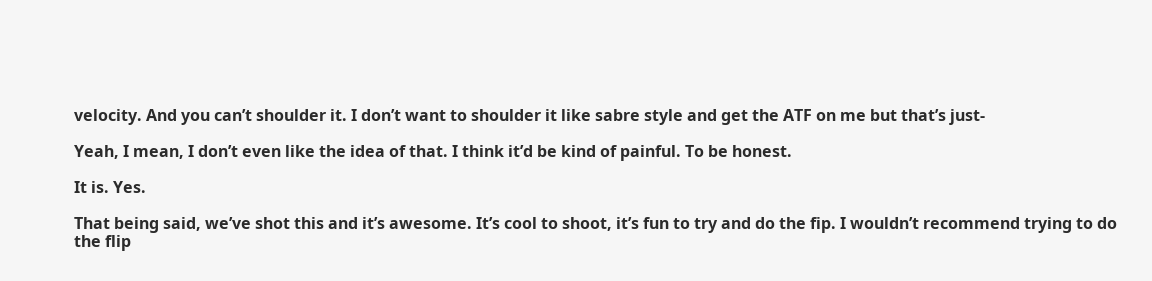velocity. And you can’t shoulder it. I don’t want to shoulder it like sabre style and get the ATF on me but that’s just-

Yeah, I mean, I don’t even like the idea of that. I think it’d be kind of painful. To be honest.

It is. Yes.

That being said, we’ve shot this and it’s awesome. It’s cool to shoot, it’s fun to try and do the fip. I wouldn’t recommend trying to do the flip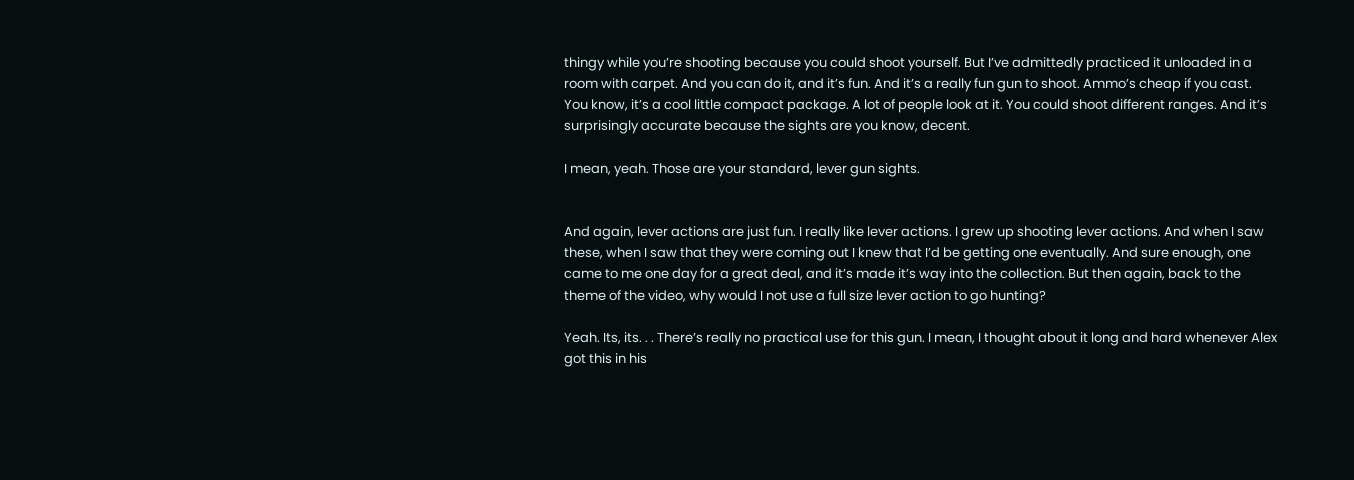thingy while you’re shooting because you could shoot yourself. But I’ve admittedly practiced it unloaded in a room with carpet. And you can do it, and it’s fun. And it’s a really fun gun to shoot. Ammo’s cheap if you cast. You know, it’s a cool little compact package. A lot of people look at it. You could shoot different ranges. And it’s surprisingly accurate because the sights are you know, decent.

I mean, yeah. Those are your standard, lever gun sights.


And again, lever actions are just fun. I really like lever actions. I grew up shooting lever actions. And when I saw these, when I saw that they were coming out I knew that I’d be getting one eventually. And sure enough, one came to me one day for a great deal, and it’s made it’s way into the collection. But then again, back to the theme of the video, why would I not use a full size lever action to go hunting?

Yeah. Its, its. . . There’s really no practical use for this gun. I mean, I thought about it long and hard whenever Alex got this in his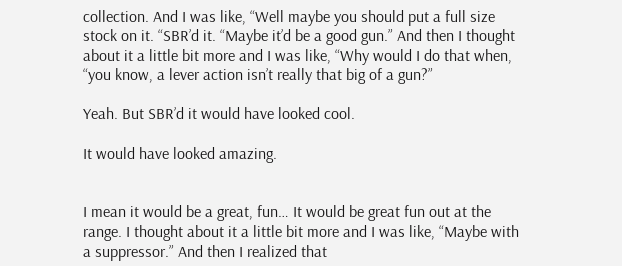collection. And I was like, “Well maybe you should put a full size stock on it. “SBR’d it. “Maybe it’d be a good gun.” And then I thought about it a little bit more and I was like, “Why would I do that when, “you know, a lever action isn’t really that big of a gun?”

Yeah. But SBR’d it would have looked cool.

It would have looked amazing.


I mean it would be a great, fun… It would be great fun out at the range. I thought about it a little bit more and I was like, “Maybe with a suppressor.” And then I realized that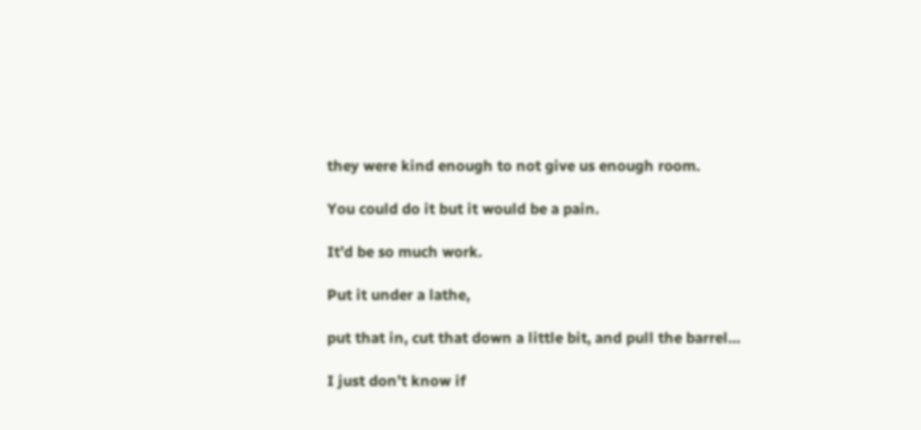they were kind enough to not give us enough room.

You could do it but it would be a pain.

It’d be so much work.

Put it under a lathe,

put that in, cut that down a little bit, and pull the barrel…

I just don’t know if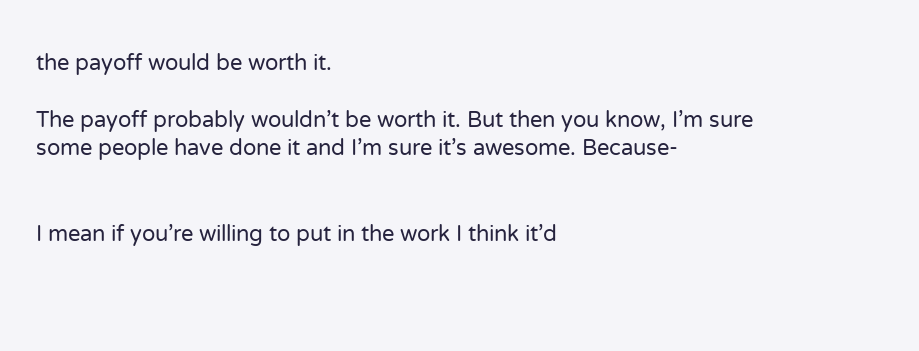the payoff would be worth it.

The payoff probably wouldn’t be worth it. But then you know, I’m sure some people have done it and I’m sure it’s awesome. Because-


I mean if you’re willing to put in the work I think it’d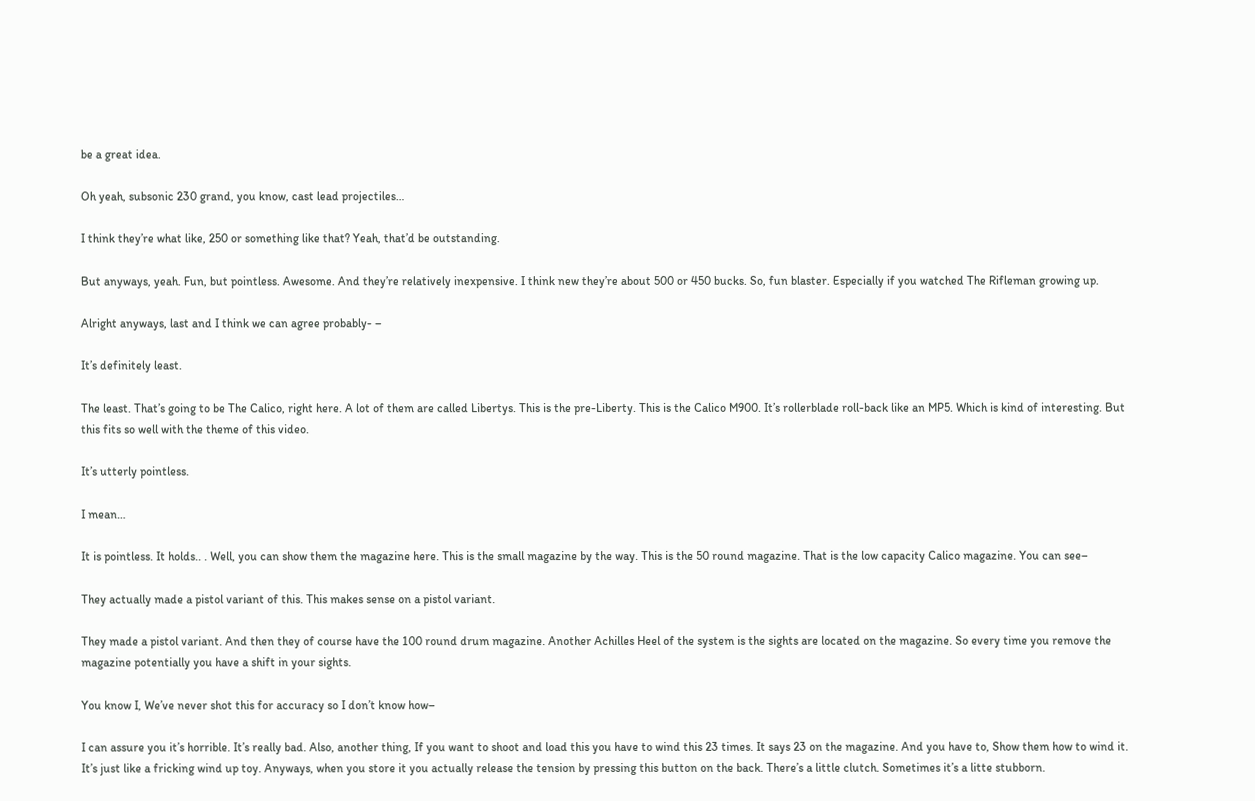be a great idea.

Oh yeah, subsonic 230 grand, you know, cast lead projectiles…

I think they’re what like, 250 or something like that? Yeah, that’d be outstanding.

But anyways, yeah. Fun, but pointless. Awesome. And they’re relatively inexpensive. I think new they’re about 500 or 450 bucks. So, fun blaster. Especially if you watched The Rifleman growing up.

Alright anyways, last and I think we can agree probably- –

It’s definitely least.

The least. That’s going to be The Calico, right here. A lot of them are called Libertys. This is the pre-Liberty. This is the Calico M900. It’s rollerblade roll-back like an MP5. Which is kind of interesting. But this fits so well with the theme of this video.

It’s utterly pointless.

I mean…

It is pointless. It holds.. . Well, you can show them the magazine here. This is the small magazine by the way. This is the 50 round magazine. That is the low capacity Calico magazine. You can see–

They actually made a pistol variant of this. This makes sense on a pistol variant.

They made a pistol variant. And then they of course have the 100 round drum magazine. Another Achilles Heel of the system is the sights are located on the magazine. So every time you remove the magazine potentially you have a shift in your sights.

You know I, We’ve never shot this for accuracy so I don’t know how–

I can assure you it’s horrible. It’s really bad. Also, another thing, If you want to shoot and load this you have to wind this 23 times. It says 23 on the magazine. And you have to, Show them how to wind it. It’s just like a fricking wind up toy. Anyways, when you store it you actually release the tension by pressing this button on the back. There’s a little clutch. Sometimes it’s a litte stubborn.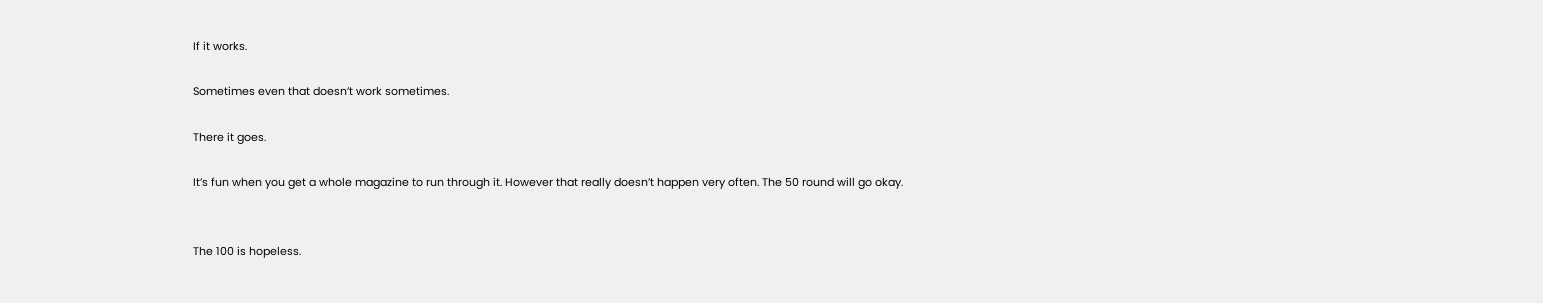If it works.

Sometimes even that doesn’t work sometimes.

There it goes.

It’s fun when you get a whole magazine to run through it. However that really doesn’t happen very often. The 50 round will go okay.


The 100 is hopeless.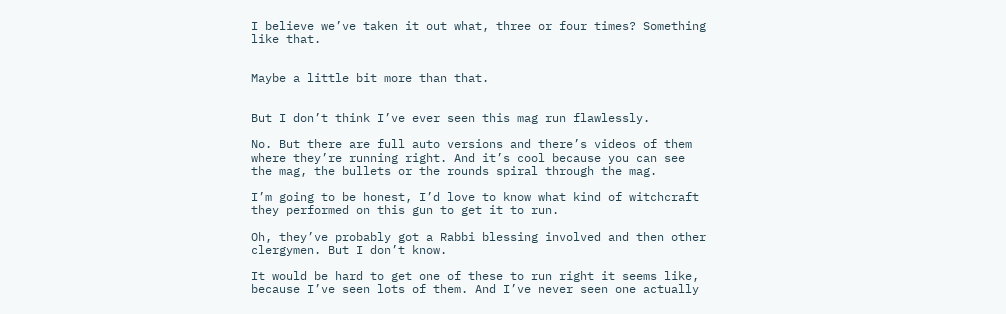I believe we’ve taken it out what, three or four times? Something like that.


Maybe a little bit more than that.


But I don’t think I’ve ever seen this mag run flawlessly.

No. But there are full auto versions and there’s videos of them where they’re running right. And it’s cool because you can see the mag, the bullets or the rounds spiral through the mag.

I’m going to be honest, I’d love to know what kind of witchcraft they performed on this gun to get it to run.

Oh, they’ve probably got a Rabbi blessing involved and then other clergymen. But I don’t know.

It would be hard to get one of these to run right it seems like, because I’ve seen lots of them. And I’ve never seen one actually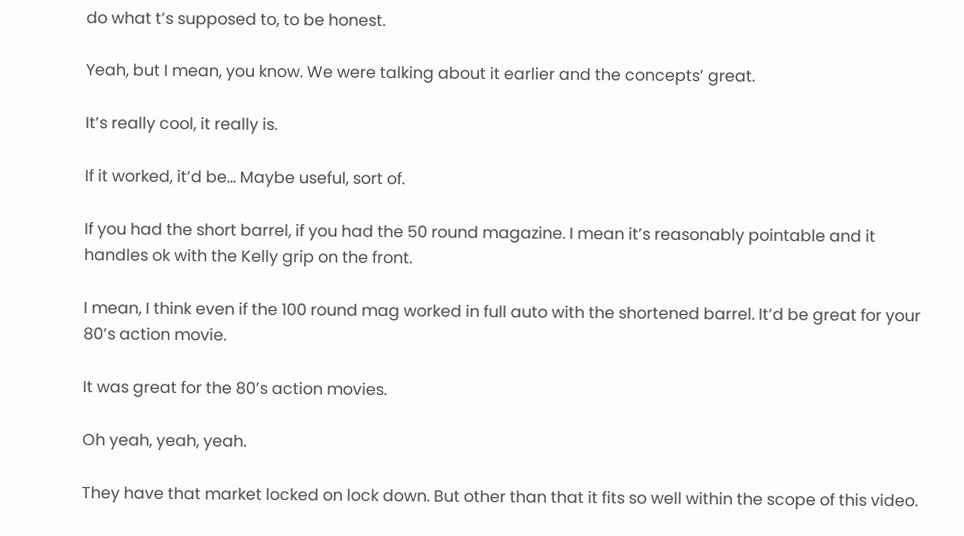do what t’s supposed to, to be honest.

Yeah, but I mean, you know. We were talking about it earlier and the concepts’ great.

It’s really cool, it really is.

If it worked, it’d be… Maybe useful, sort of.

If you had the short barrel, if you had the 50 round magazine. I mean it’s reasonably pointable and it handles ok with the Kelly grip on the front.

I mean, I think even if the 100 round mag worked in full auto with the shortened barrel. It’d be great for your 80’s action movie.

It was great for the 80’s action movies.

Oh yeah, yeah, yeah.

They have that market locked on lock down. But other than that it fits so well within the scope of this video.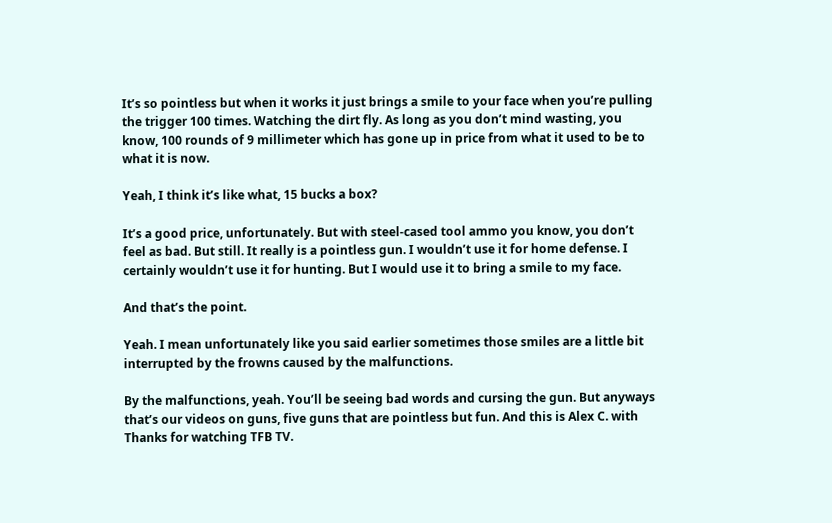It’s so pointless but when it works it just brings a smile to your face when you’re pulling the trigger 100 times. Watching the dirt fly. As long as you don’t mind wasting, you know, 100 rounds of 9 millimeter which has gone up in price from what it used to be to what it is now.

Yeah, I think it’s like what, 15 bucks a box?

It’s a good price, unfortunately. But with steel-cased tool ammo you know, you don’t feel as bad. But still. It really is a pointless gun. I wouldn’t use it for home defense. I certainly wouldn’t use it for hunting. But I would use it to bring a smile to my face.

And that’s the point.

Yeah. I mean unfortunately like you said earlier sometimes those smiles are a little bit interrupted by the frowns caused by the malfunctions.

By the malfunctions, yeah. You’ll be seeing bad words and cursing the gun. But anyways that’s our videos on guns, five guns that are pointless but fun. And this is Alex C. with Thanks for watching TFB TV.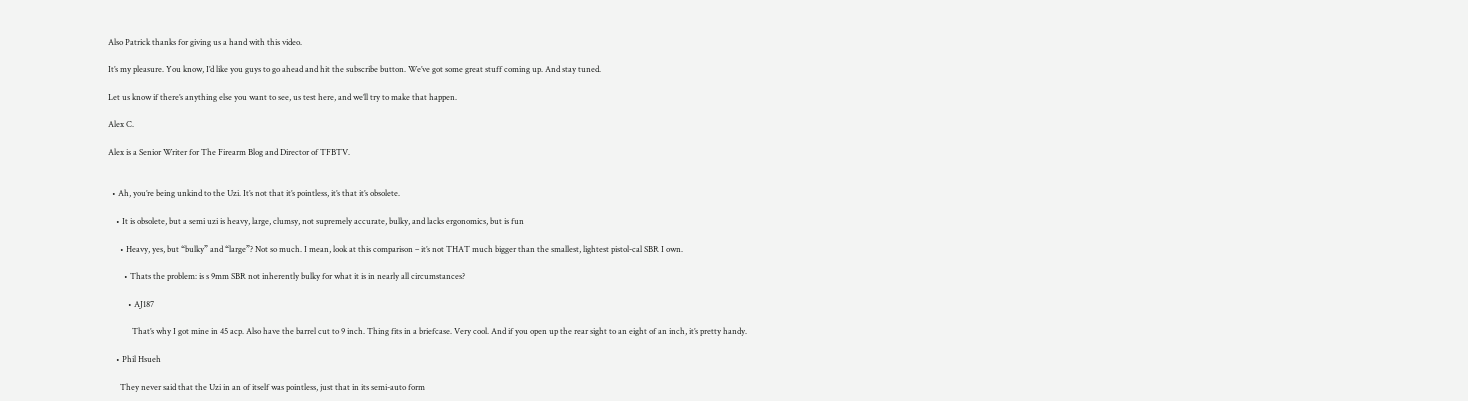Also Patrick thanks for giving us a hand with this video.

It’s my pleasure. You know, I’d like you guys to go ahead and hit the subscribe button. We’ve got some great stuff coming up. And stay tuned.

Let us know if there’s anything else you want to see, us test here, and we’ll try to make that happen.

Alex C.

Alex is a Senior Writer for The Firearm Blog and Director of TFBTV.


  • Ah, you’re being unkind to the Uzi. It’s not that it’s pointless, it’s that it’s obsolete.

    • It is obsolete, but a semi uzi is heavy, large, clumsy, not supremely accurate, bulky, and lacks ergonomics, but is fun

      • Heavy, yes, but “bulky” and “large”? Not so much. I mean, look at this comparison – it’s not THAT much bigger than the smallest, lightest pistol-cal SBR I own.

        • Thats the problem: is s 9mm SBR not inherently bulky for what it is in nearly all circumstances?

          • AJ187

            That’s why I got mine in 45 acp. Also have the barrel cut to 9 inch. Thing fits in a briefcase. Very cool. And if you open up the rear sight to an eight of an inch, it’s pretty handy.

    • Phil Hsueh

      They never said that the Uzi in an of itself was pointless, just that in its semi-auto form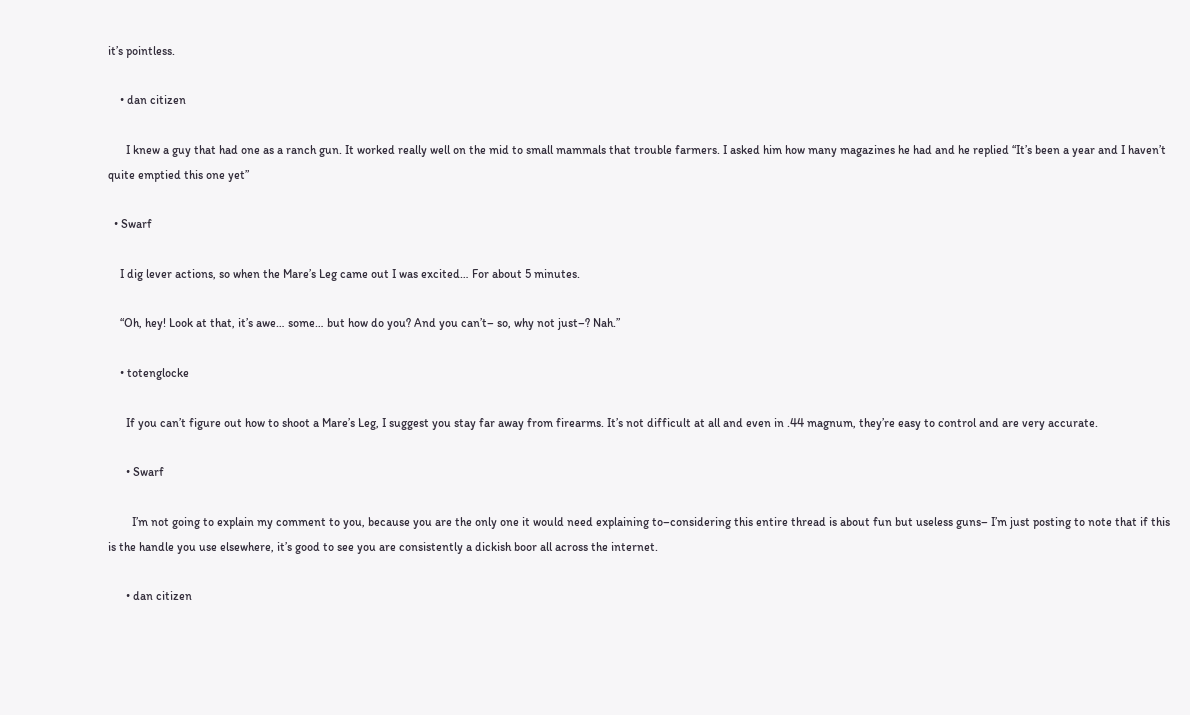it’s pointless.

    • dan citizen

      I knew a guy that had one as a ranch gun. It worked really well on the mid to small mammals that trouble farmers. I asked him how many magazines he had and he replied “It’s been a year and I haven’t quite emptied this one yet”

  • Swarf

    I dig lever actions, so when the Mare’s Leg came out I was excited… For about 5 minutes.

    “Oh, hey! Look at that, it’s awe… some… but how do you? And you can’t– so, why not just–? Nah.”

    • totenglocke

      If you can’t figure out how to shoot a Mare’s Leg, I suggest you stay far away from firearms. It’s not difficult at all and even in .44 magnum, they’re easy to control and are very accurate.

      • Swarf

        I’m not going to explain my comment to you, because you are the only one it would need explaining to–considering this entire thread is about fun but useless guns– I’m just posting to note that if this is the handle you use elsewhere, it’s good to see you are consistently a dickish boor all across the internet.

      • dan citizen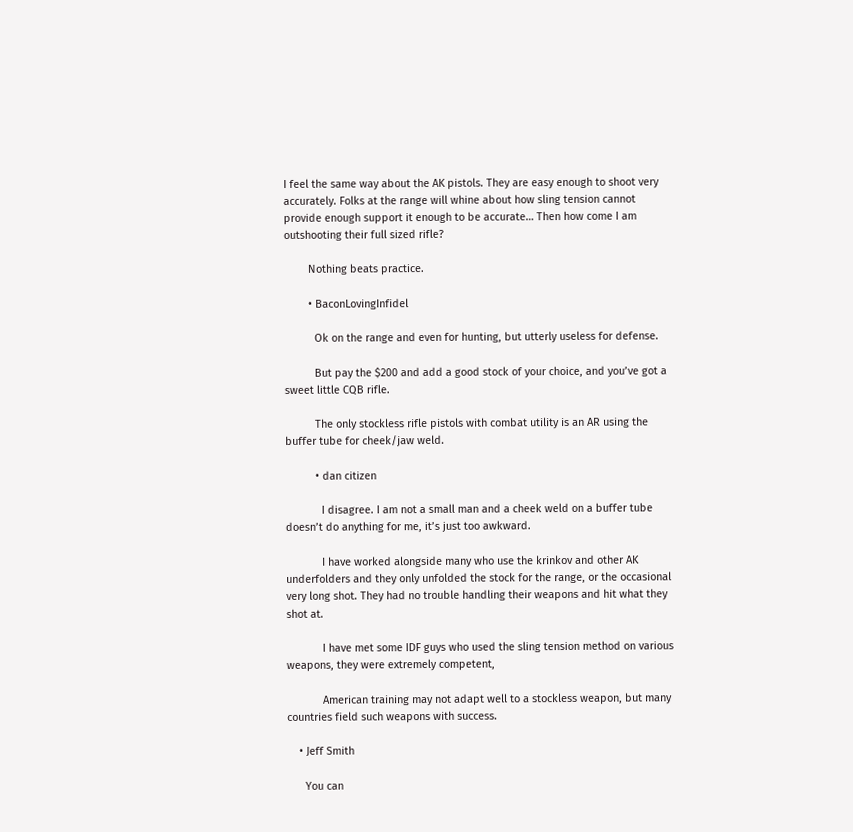I feel the same way about the AK pistols. They are easy enough to shoot very accurately. Folks at the range will whine about how sling tension cannot provide enough support it enough to be accurate… Then how come I am outshooting their full sized rifle?

        Nothing beats practice.

        • BaconLovingInfidel

          Ok on the range and even for hunting, but utterly useless for defense.

          But pay the $200 and add a good stock of your choice, and you’ve got a sweet little CQB rifle.

          The only stockless rifle pistols with combat utility is an AR using the buffer tube for cheek/jaw weld.

          • dan citizen

            I disagree. I am not a small man and a cheek weld on a buffer tube doesn’t do anything for me, it’s just too awkward.

            I have worked alongside many who use the krinkov and other AK underfolders and they only unfolded the stock for the range, or the occasional very long shot. They had no trouble handling their weapons and hit what they shot at.

            I have met some IDF guys who used the sling tension method on various weapons, they were extremely competent,

            American training may not adapt well to a stockless weapon, but many countries field such weapons with success.

    • Jeff Smith

      You can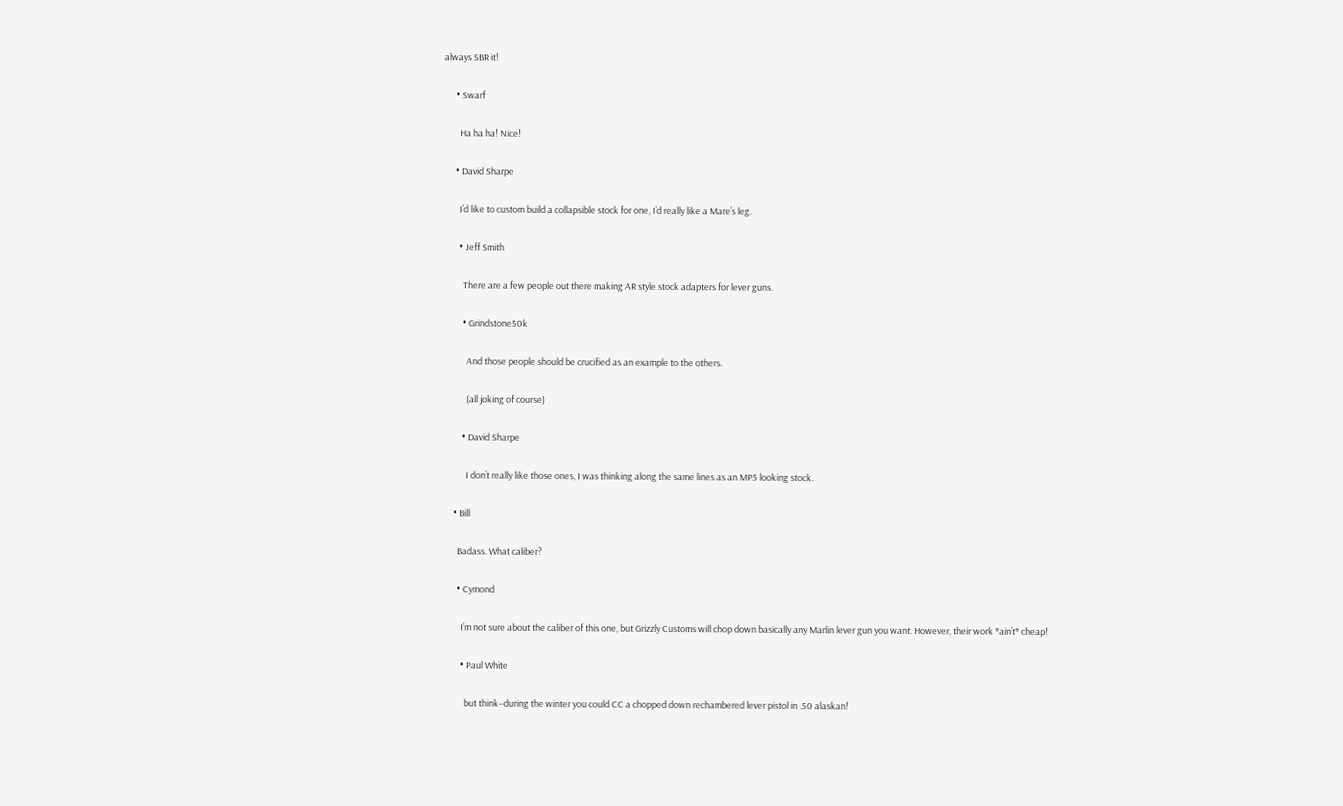always SBR it!

      • Swarf

        Ha ha ha! Nice!

      • David Sharpe

        I’d like to custom build a collapsible stock for one, I’d really like a Mare’s leg.

        • Jeff Smith

          There are a few people out there making AR style stock adapters for lever guns.

          • Grindstone50k

            And those people should be crucified as an example to the others.

            (all joking of course)

          • David Sharpe

            I don’t really like those ones, I was thinking along the same lines as an MP5 looking stock.

      • Bill

        Badass. What caliber?

        • Cymond

          I’m not sure about the caliber of this one, but Grizzly Customs will chop down basically any Marlin lever gun you want. However, their work *ain’t* cheap!

          • Paul White

            but think–during the winter you could CC a chopped down rechambered lever pistol in .50 alaskan!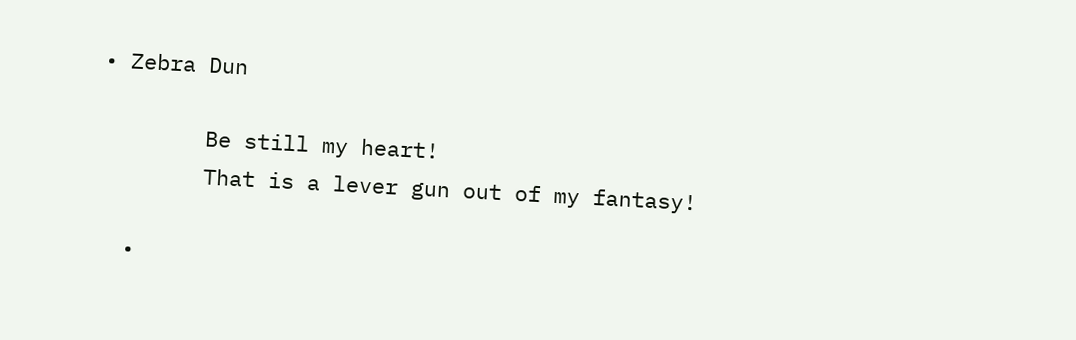• Zebra Dun

        Be still my heart!
        That is a lever gun out of my fantasy!

  •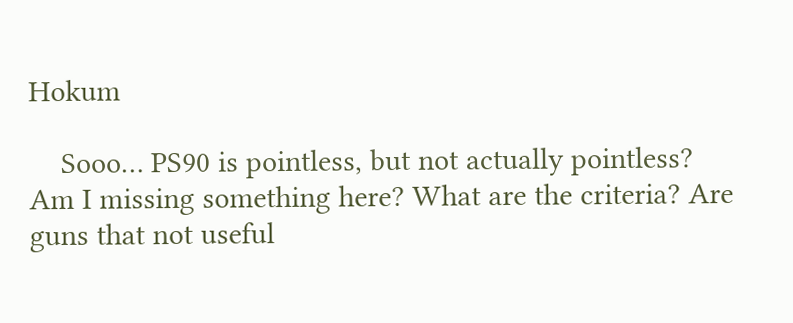Hokum

    Sooo… PS90 is pointless, but not actually pointless? Am I missing something here? What are the criteria? Are guns that not useful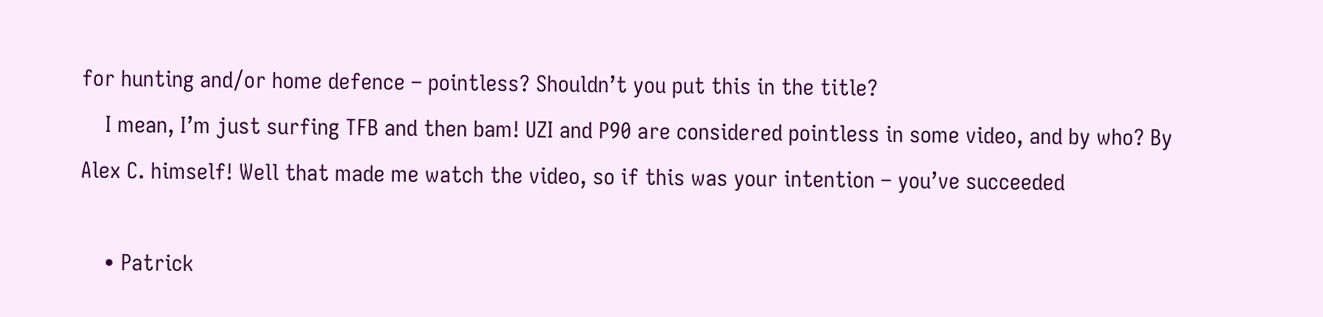for hunting and/or home defence – pointless? Shouldn’t you put this in the title?
    I mean, I’m just surfing TFB and then bam! UZI and P90 are considered pointless in some video, and by who? By Alex C. himself! Well that made me watch the video, so if this was your intention – you’ve succeeded

    • Patrick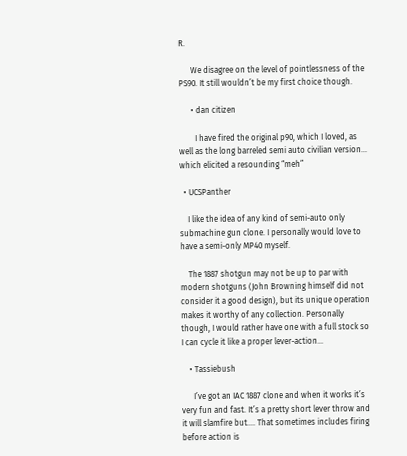R.

      We disagree on the level of pointlessness of the PS90. It still wouldn’t be my first choice though.

      • dan citizen

        I have fired the original p90, which I loved, as well as the long barreled semi auto civilian version… which elicited a resounding “meh”

  • UCSPanther

    I like the idea of any kind of semi-auto only submachine gun clone. I personally would love to have a semi-only MP40 myself.

    The 1887 shotgun may not be up to par with modern shotguns (John Browning himself did not consider it a good design), but its unique operation makes it worthy of any collection. Personally though, I would rather have one with a full stock so I can cycle it like a proper lever-action…

    • Tassiebush

      I’ve got an IAC 1887 clone and when it works it’s very fun and fast. It’s a pretty short lever throw and it will slamfire but…. That sometimes includes firing before action is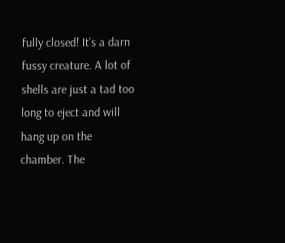fully closed! It’s a darn fussy creature. A lot of shells are just a tad too long to eject and will hang up on the chamber. The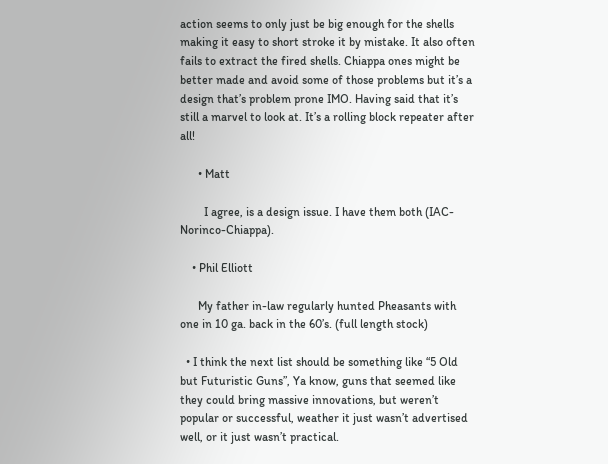action seems to only just be big enough for the shells making it easy to short stroke it by mistake. It also often fails to extract the fired shells. Chiappa ones might be better made and avoid some of those problems but it’s a design that’s problem prone IMO. Having said that it’s still a marvel to look at. It’s a rolling block repeater after all!

      • Matt

        I agree, is a design issue. I have them both (IAC-Norinco-Chiappa).

    • Phil Elliott

      My father in-law regularly hunted Pheasants with one in 10 ga. back in the 60’s. (full length stock)

  • I think the next list should be something like “5 Old but Futuristic Guns”, Ya know, guns that seemed like they could bring massive innovations, but weren’t popular or successful, weather it just wasn’t advertised well, or it just wasn’t practical.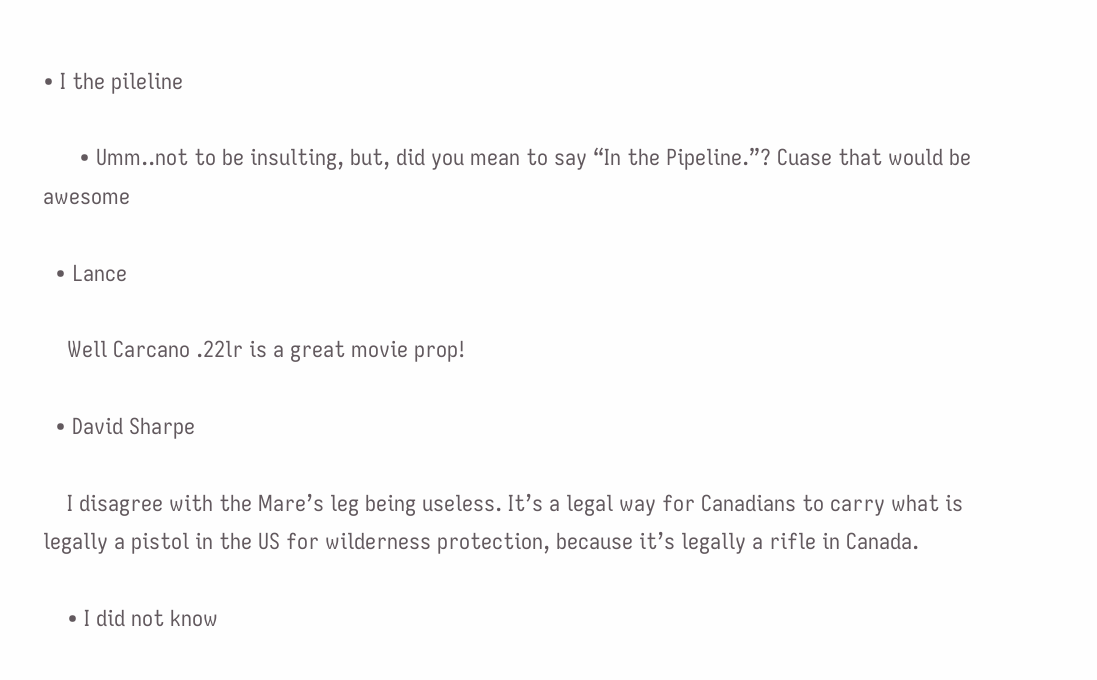• I the pileline

      • Umm..not to be insulting, but, did you mean to say “In the Pipeline.”? Cuase that would be awesome

  • Lance

    Well Carcano .22lr is a great movie prop!

  • David Sharpe

    I disagree with the Mare’s leg being useless. It’s a legal way for Canadians to carry what is legally a pistol in the US for wilderness protection, because it’s legally a rifle in Canada.

    • I did not know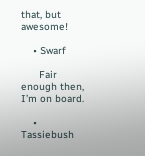that, but awesome!

    • Swarf

      Fair enough then, I’m on board.

    • Tassiebush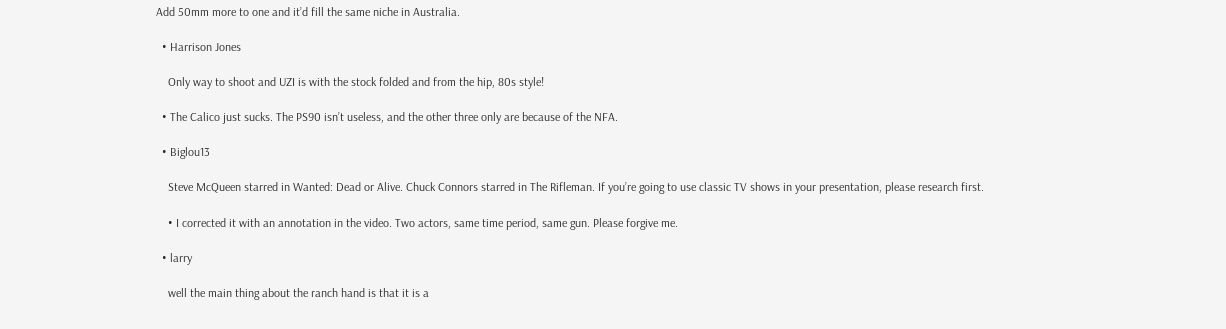Add 50mm more to one and it’d fill the same niche in Australia.

  • Harrison Jones

    Only way to shoot and UZI is with the stock folded and from the hip, 80s style!

  • The Calico just sucks. The PS90 isn’t useless, and the other three only are because of the NFA.

  • Biglou13

    Steve McQueen starred in Wanted: Dead or Alive. Chuck Connors starred in The Rifleman. If you’re going to use classic TV shows in your presentation, please research first.

    • I corrected it with an annotation in the video. Two actors, same time period, same gun. Please forgive me.

  • larry

    well the main thing about the ranch hand is that it is a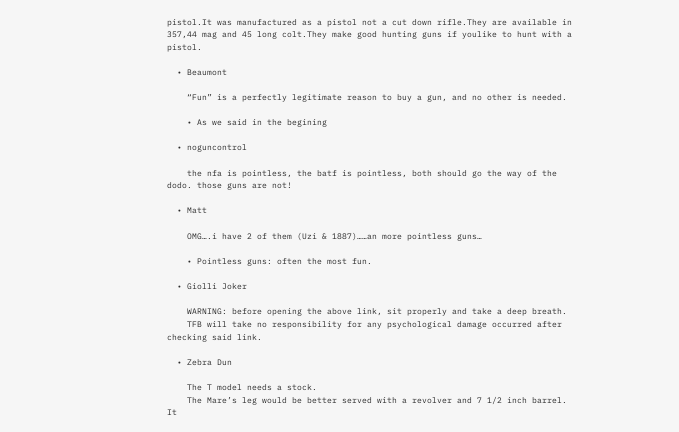pistol.It was manufactured as a pistol not a cut down rifle.They are available in 357,44 mag and 45 long colt.They make good hunting guns if youlike to hunt with a pistol.

  • Beaumont

    “Fun” is a perfectly legitimate reason to buy a gun, and no other is needed.

    • As we said in the begining

  • noguncontrol

    the nfa is pointless, the batf is pointless, both should go the way of the dodo. those guns are not!

  • Matt

    OMG….i have 2 of them (Uzi & 1887)……an more pointless guns…

    • Pointless guns: often the most fun.

  • Giolli Joker

    WARNING: before opening the above link, sit properly and take a deep breath.
    TFB will take no responsibility for any psychological damage occurred after checking said link.

  • Zebra Dun

    The T model needs a stock.
    The Mare’s leg would be better served with a revolver and 7 1/2 inch barrel. It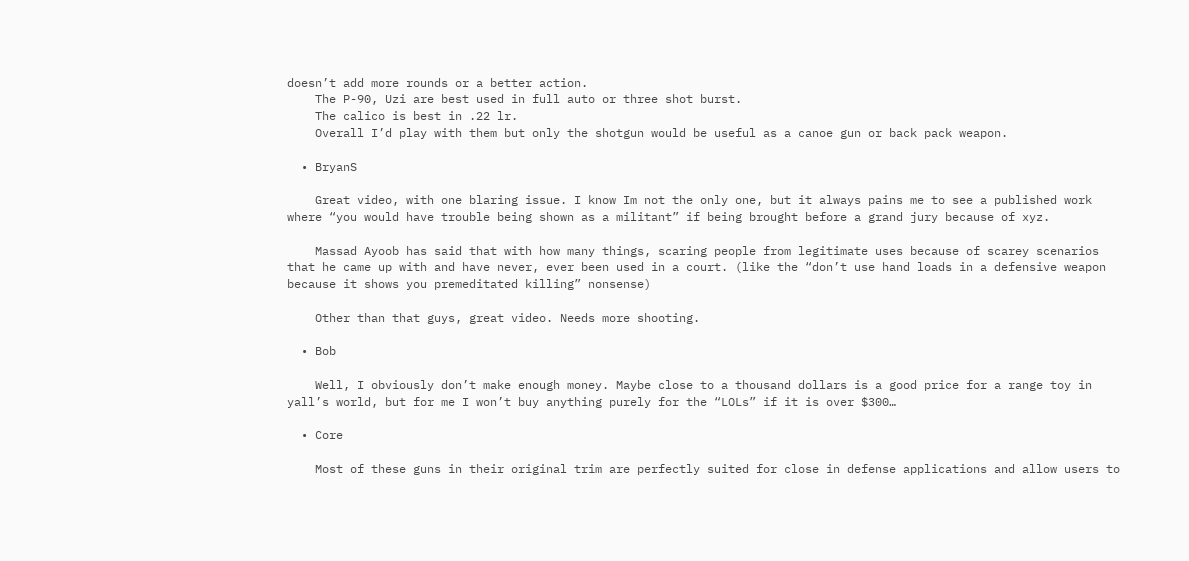doesn’t add more rounds or a better action.
    The P-90, Uzi are best used in full auto or three shot burst.
    The calico is best in .22 lr.
    Overall I’d play with them but only the shotgun would be useful as a canoe gun or back pack weapon.

  • BryanS

    Great video, with one blaring issue. I know Im not the only one, but it always pains me to see a published work where “you would have trouble being shown as a militant” if being brought before a grand jury because of xyz.

    Massad Ayoob has said that with how many things, scaring people from legitimate uses because of scarey scenarios that he came up with and have never, ever been used in a court. (like the “don’t use hand loads in a defensive weapon because it shows you premeditated killing” nonsense)

    Other than that guys, great video. Needs more shooting.

  • Bob

    Well, I obviously don’t make enough money. Maybe close to a thousand dollars is a good price for a range toy in yall’s world, but for me I won’t buy anything purely for the “LOLs” if it is over $300…

  • Core

    Most of these guns in their original trim are perfectly suited for close in defense applications and allow users to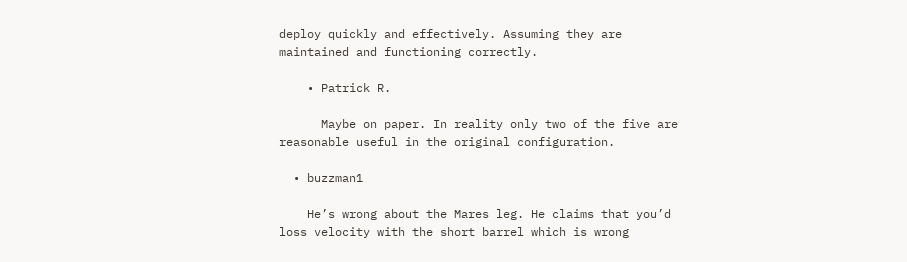deploy quickly and effectively. Assuming they are maintained and functioning correctly.

    • Patrick R.

      Maybe on paper. In reality only two of the five are reasonable useful in the original configuration.

  • buzzman1

    He’s wrong about the Mares leg. He claims that you’d loss velocity with the short barrel which is wrong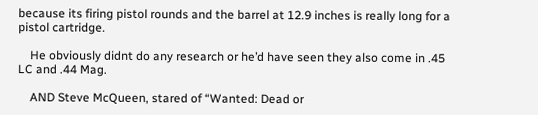because its firing pistol rounds and the barrel at 12.9 inches is really long for a pistol cartridge.

    He obviously didnt do any research or he’d have seen they also come in .45 LC and .44 Mag.

    AND Steve McQueen, stared of “Wanted: Dead or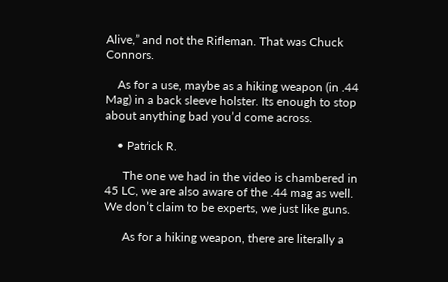Alive,” and not the Rifleman. That was Chuck Connors.

    As for a use, maybe as a hiking weapon (in .44 Mag) in a back sleeve holster. Its enough to stop about anything bad you’d come across.

    • Patrick R.

      The one we had in the video is chambered in 45 LC, we are also aware of the .44 mag as well. We don’t claim to be experts, we just like guns.

      As for a hiking weapon, there are literally a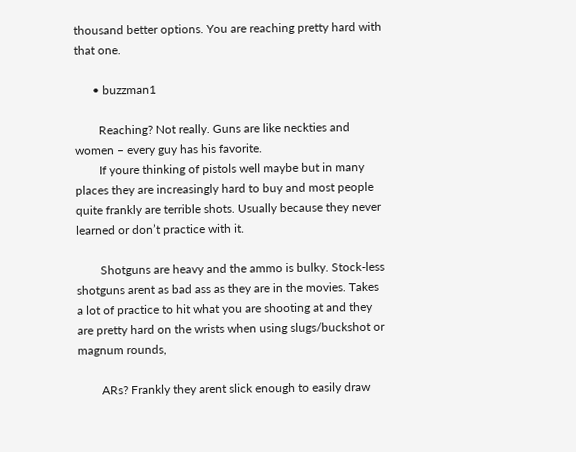thousand better options. You are reaching pretty hard with that one.

      • buzzman1

        Reaching? Not really. Guns are like neckties and women – every guy has his favorite.
        If youre thinking of pistols well maybe but in many places they are increasingly hard to buy and most people quite frankly are terrible shots. Usually because they never learned or don’t practice with it.

        Shotguns are heavy and the ammo is bulky. Stock-less shotguns arent as bad ass as they are in the movies. Takes a lot of practice to hit what you are shooting at and they are pretty hard on the wrists when using slugs/buckshot or magnum rounds,

        ARs? Frankly they arent slick enough to easily draw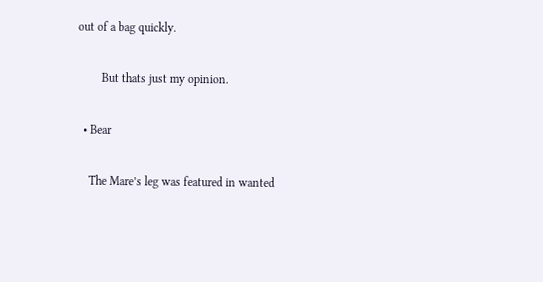out of a bag quickly.

        But thats just my opinion.

  • Bear

    The Mare’s leg was featured in wanted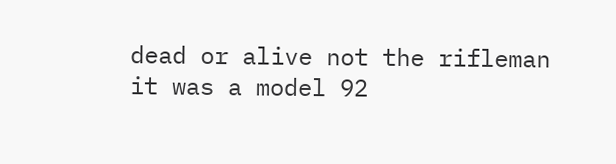dead or alive not the rifleman it was a model 92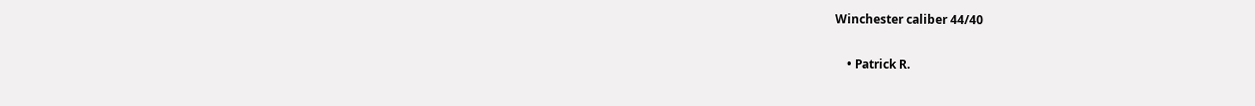Winchester caliber 44/40

    • Patrick R.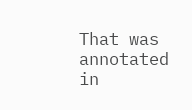That was annotated in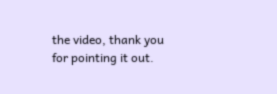the video, thank you for pointing it out.